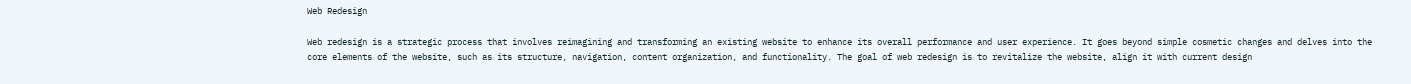Web Redesign

Web redesign is a strategic process that involves reimagining and transforming an existing website to enhance its overall performance and user experience. It goes beyond simple cosmetic changes and delves into the core elements of the website, such as its structure, navigation, content organization, and functionality. The goal of web redesign is to revitalize the website, align it with current design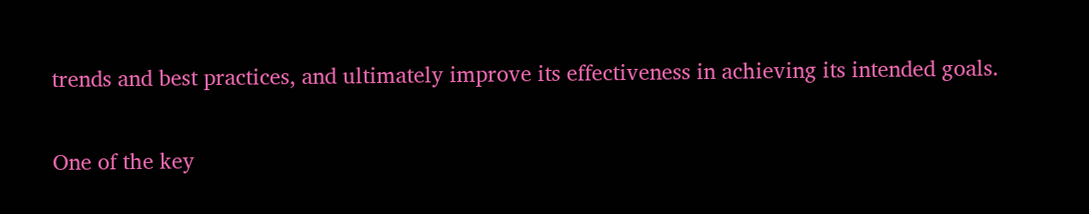trends and best practices, and ultimately improve its effectiveness in achieving its intended goals.

One of the key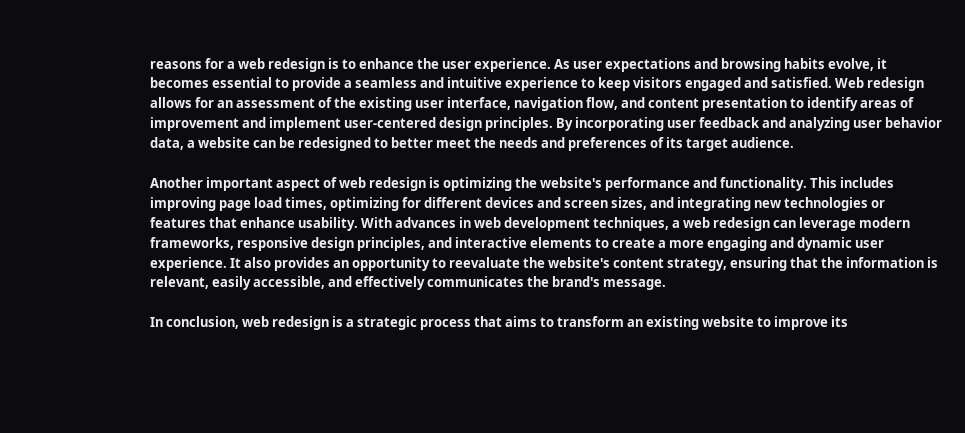reasons for a web redesign is to enhance the user experience. As user expectations and browsing habits evolve, it becomes essential to provide a seamless and intuitive experience to keep visitors engaged and satisfied. Web redesign allows for an assessment of the existing user interface, navigation flow, and content presentation to identify areas of improvement and implement user-centered design principles. By incorporating user feedback and analyzing user behavior data, a website can be redesigned to better meet the needs and preferences of its target audience.

Another important aspect of web redesign is optimizing the website's performance and functionality. This includes improving page load times, optimizing for different devices and screen sizes, and integrating new technologies or features that enhance usability. With advances in web development techniques, a web redesign can leverage modern frameworks, responsive design principles, and interactive elements to create a more engaging and dynamic user experience. It also provides an opportunity to reevaluate the website's content strategy, ensuring that the information is relevant, easily accessible, and effectively communicates the brand's message.

In conclusion, web redesign is a strategic process that aims to transform an existing website to improve its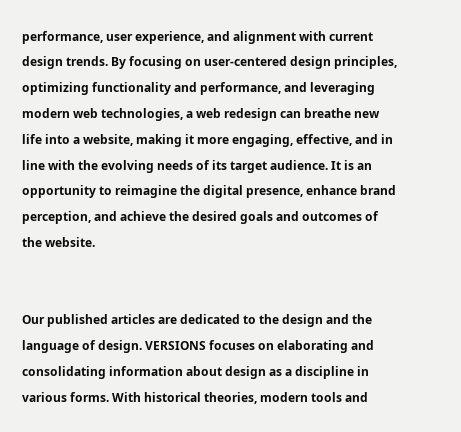performance, user experience, and alignment with current design trends. By focusing on user-centered design principles, optimizing functionality and performance, and leveraging modern web technologies, a web redesign can breathe new life into a website, making it more engaging, effective, and in line with the evolving needs of its target audience. It is an opportunity to reimagine the digital presence, enhance brand perception, and achieve the desired goals and outcomes of the website.


Our published articles are dedicated to the design and the language of design. VERSIONS focuses on elaborating and consolidating information about design as a discipline in various forms. With historical theories, modern tools and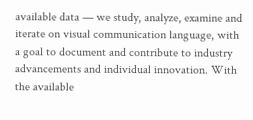available data — we study, analyze, examine and iterate on visual communication language, with a goal to document and contribute to industry advancements and individual innovation. With the available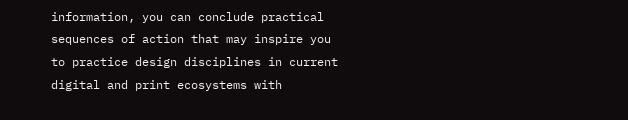information, you can conclude practical sequences of action that may inspire you to practice design disciplines in current digital and print ecosystems with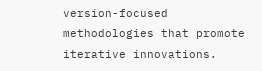version-focused methodologies that promote iterative innovations.